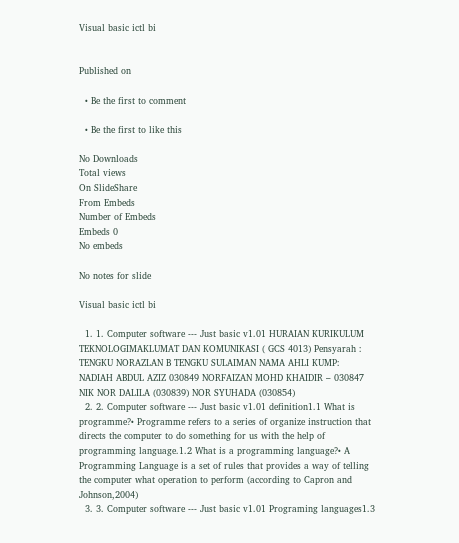Visual basic ictl bi


Published on

  • Be the first to comment

  • Be the first to like this

No Downloads
Total views
On SlideShare
From Embeds
Number of Embeds
Embeds 0
No embeds

No notes for slide

Visual basic ictl bi

  1. 1. Computer software --- Just basic v1.01 HURAIAN KURIKULUM TEKNOLOGIMAKLUMAT DAN KOMUNIKASI ( GCS 4013) Pensyarah : TENGKU NORAZLAN B TENGKU SULAIMAN NAMA AHLI KUMP: NADIAH ABDUL AZIZ 030849 NORFAIZAN MOHD KHAIDIR – 030847 NIK NOR DALILA (030839) NOR SYUHADA (030854)
  2. 2. Computer software --- Just basic v1.01 definition1.1 What is programme?• Programme refers to a series of organize instruction that directs the computer to do something for us with the help of programming language.1.2 What is a programming language?• A Programming Language is a set of rules that provides a way of telling the computer what operation to perform (according to Capron and Johnson,2004)
  3. 3. Computer software --- Just basic v1.01 Programing languages1.3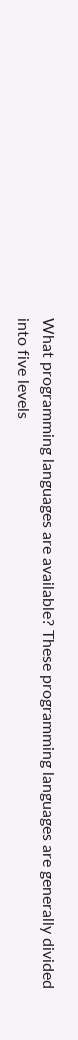What programming languages are available? These programming languages are generally divided into five levels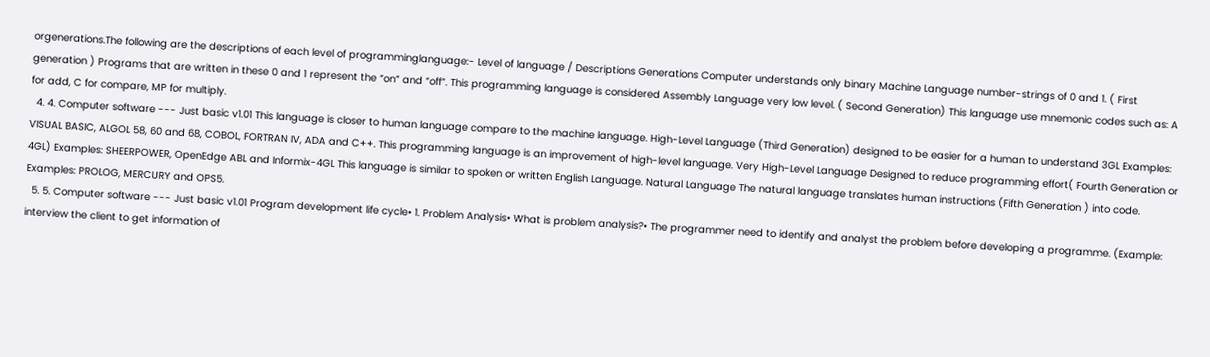orgenerations.The following are the descriptions of each level of programminglanguage:- Level of language / Descriptions Generations Computer understands only binary Machine Language number-strings of 0 and 1. ( First generation ) Programs that are written in these 0 and 1 represent the “on” and “off”. This programming language is considered Assembly Language very low level. ( Second Generation) This language use mnemonic codes such as: A for add, C for compare, MP for multiply.
  4. 4. Computer software --- Just basic v1.01 This language is closer to human language compare to the machine language. High-Level Language (Third Generation) designed to be easier for a human to understand 3GL Examples: VISUAL BASIC, ALGOL 58, 60 and 68, COBOL, FORTRAN IV, ADA and C++. This programming language is an improvement of high-level language. Very High-Level Language Designed to reduce programming effort( Fourth Generation or 4GL) Examples: SHEERPOWER, OpenEdge ABL and Informix-4GL This language is similar to spoken or written English Language. Natural Language The natural language translates human instructions (Fifth Generation ) into code. Examples: PROLOG, MERCURY and OPS5.
  5. 5. Computer software --- Just basic v1.01 Program development life cycle• 1. Problem Analysis• What is problem analysis?• The programmer need to identify and analyst the problem before developing a programme. (Example: interview the client to get information of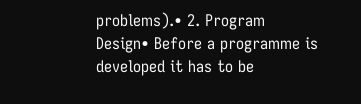problems).• 2. Program Design• Before a programme is developed it has to be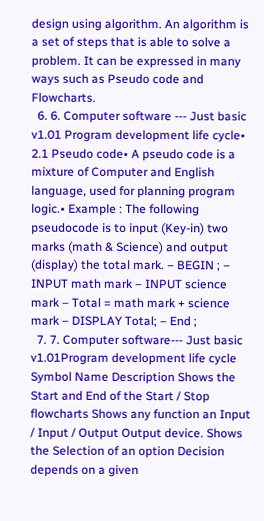design using algorithm. An algorithm is a set of steps that is able to solve a problem. It can be expressed in many ways such as Pseudo code and Flowcharts.
  6. 6. Computer software --- Just basic v1.01 Program development life cycle• 2.1 Pseudo code• A pseudo code is a mixture of Computer and English language, used for planning program logic.• Example : The following pseudocode is to input (Key-in) two marks (math & Science) and output (display) the total mark. – BEGIN ; – INPUT math mark – INPUT science mark – Total = math mark + science mark – DISPLAY Total; – End ;
  7. 7. Computer software--- Just basic v1.01Program development life cycle Symbol Name Description Shows the Start and End of the Start / Stop flowcharts Shows any function an Input / Input / Output Output device. Shows the Selection of an option Decision depends on a given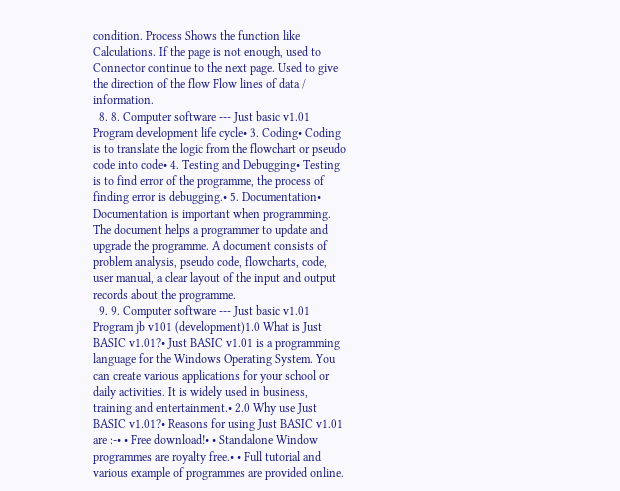condition. Process Shows the function like Calculations. If the page is not enough, used to Connector continue to the next page. Used to give the direction of the flow Flow lines of data / information.
  8. 8. Computer software --- Just basic v1.01 Program development life cycle• 3. Coding• Coding is to translate the logic from the flowchart or pseudo code into code• 4. Testing and Debugging• Testing is to find error of the programme, the process of finding error is debugging.• 5. Documentation• Documentation is important when programming. The document helps a programmer to update and upgrade the programme. A document consists of problem analysis, pseudo code, flowcharts, code, user manual, a clear layout of the input and output records about the programme.
  9. 9. Computer software --- Just basic v1.01 Program jb v101 (development)1.0 What is Just BASIC v1.01?• Just BASIC v1.01 is a programming language for the Windows Operating System. You can create various applications for your school or daily activities. It is widely used in business, training and entertainment.• 2.0 Why use Just BASIC v1.01?• Reasons for using Just BASIC v1.01 are :-• • Free download!• • Standalone Window programmes are royalty free.• • Full tutorial and various example of programmes are provided online.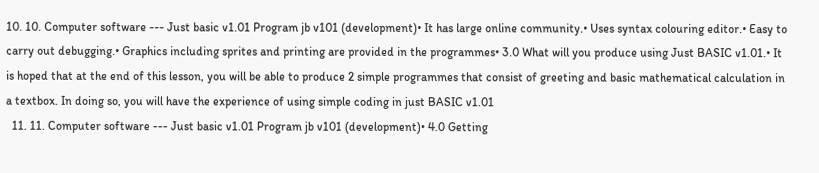10. 10. Computer software --- Just basic v1.01 Program jb v101 (development)• It has large online community.• Uses syntax colouring editor.• Easy to carry out debugging.• Graphics including sprites and printing are provided in the programmes• 3.0 What will you produce using Just BASIC v1.01.• It is hoped that at the end of this lesson, you will be able to produce 2 simple programmes that consist of greeting and basic mathematical calculation in a textbox. In doing so, you will have the experience of using simple coding in just BASIC v1.01
  11. 11. Computer software --- Just basic v1.01 Program jb v101 (development)• 4.0 Getting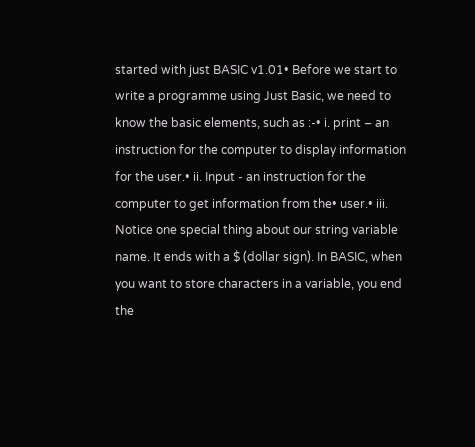started with just BASIC v1.01• Before we start to write a programme using Just Basic, we need to know the basic elements, such as :-• i. print – an instruction for the computer to display information for the user.• ii. Input - an instruction for the computer to get information from the• user.• iii. Notice one special thing about our string variable name. It ends with a $ (dollar sign). In BASIC, when you want to store characters in a variable, you end the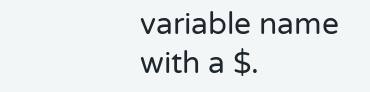variable name with a $.